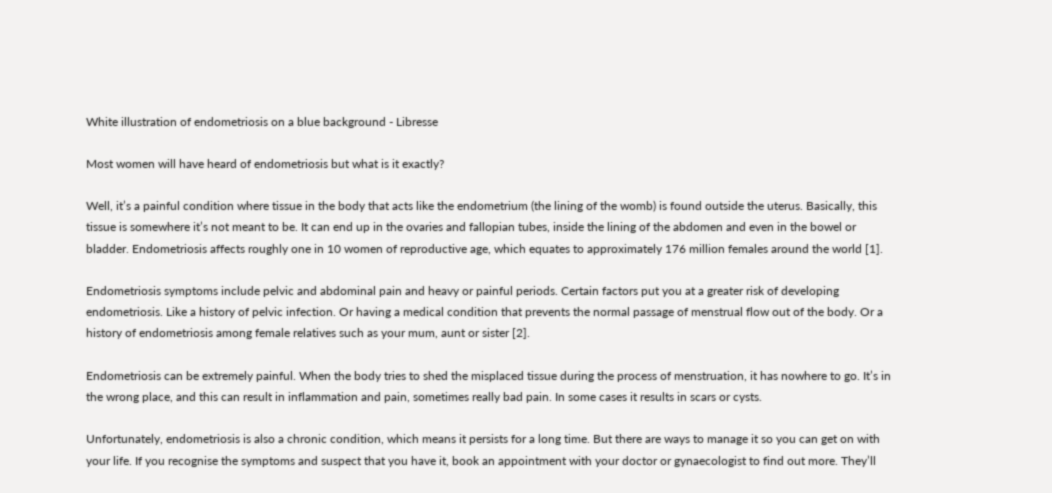White illustration of endometriosis on a blue background - Libresse

Most women will have heard of endometriosis but what is it exactly?

Well, it’s a painful condition where tissue in the body that acts like the endometrium (the lining of the womb) is found outside the uterus. Basically, this tissue is somewhere it’s not meant to be. It can end up in the ovaries and fallopian tubes, inside the lining of the abdomen and even in the bowel or bladder. Endometriosis affects roughly one in 10 women of reproductive age, which equates to approximately 176 million females around the world [1].

Endometriosis symptoms include pelvic and abdominal pain and heavy or painful periods. Certain factors put you at a greater risk of developing endometriosis. Like a history of pelvic infection. Or having a medical condition that prevents the normal passage of menstrual flow out of the body. Or a history of endometriosis among female relatives such as your mum, aunt or sister [2].

Endometriosis can be extremely painful. When the body tries to shed the misplaced tissue during the process of menstruation, it has nowhere to go. It’s in the wrong place, and this can result in inflammation and pain, sometimes really bad pain. In some cases it results in scars or cysts.

Unfortunately, endometriosis is also a chronic condition, which means it persists for a long time. But there are ways to manage it so you can get on with your life. If you recognise the symptoms and suspect that you have it, book an appointment with your doctor or gynaecologist to find out more. They’ll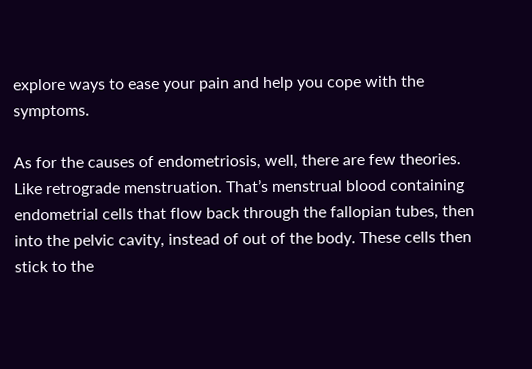explore ways to ease your pain and help you cope with the symptoms.

As for the causes of endometriosis, well, there are few theories. Like retrograde menstruation. That’s menstrual blood containing endometrial cells that flow back through the fallopian tubes, then into the pelvic cavity, instead of out of the body. These cells then stick to the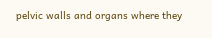pelvic walls and organs where they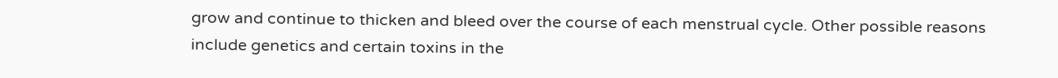grow and continue to thicken and bleed over the course of each menstrual cycle. Other possible reasons include genetics and certain toxins in the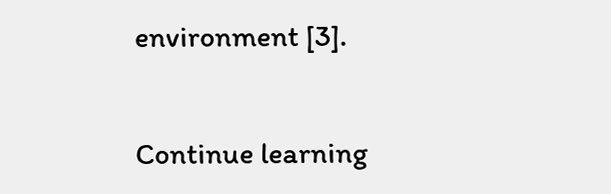environment [3].


Continue learning